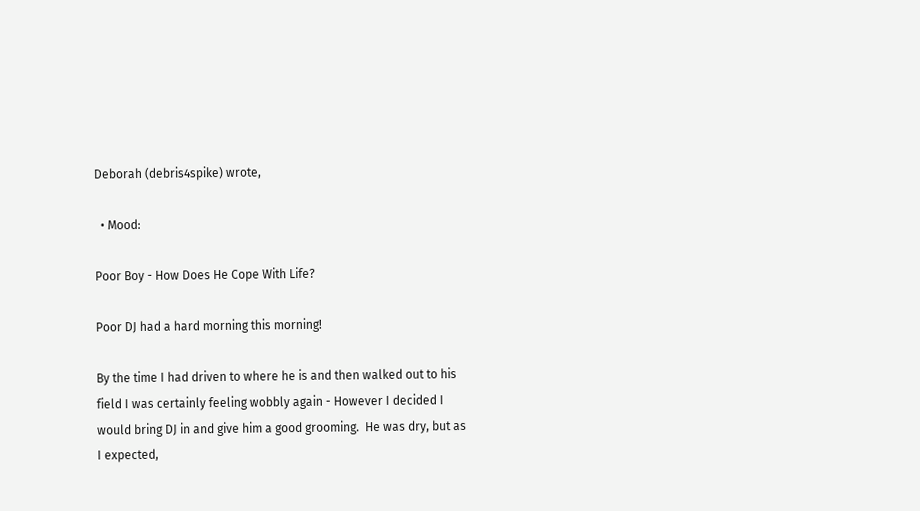Deborah (debris4spike) wrote,

  • Mood:

Poor Boy - How Does He Cope With Life?

Poor DJ had a hard morning this morning!

By the time I had driven to where he is and then walked out to his field I was certainly feeling wobbly again - However I decided I would bring DJ in and give him a good grooming.  He was dry, but as I expected,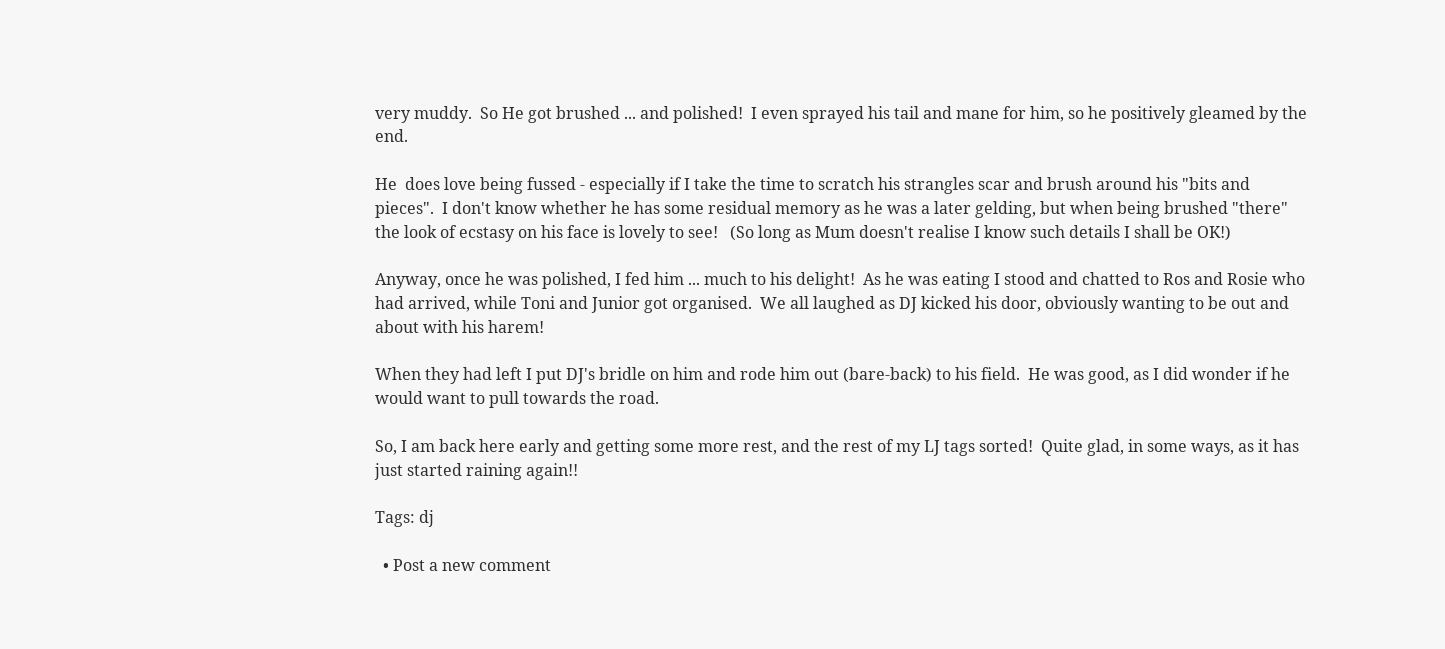very muddy.  So He got brushed ... and polished!  I even sprayed his tail and mane for him, so he positively gleamed by the end.

He  does love being fussed - especially if I take the time to scratch his strangles scar and brush around his "bits and pieces".  I don't know whether he has some residual memory as he was a later gelding, but when being brushed "there" the look of ecstasy on his face is lovely to see!   (So long as Mum doesn't realise I know such details I shall be OK!)

Anyway, once he was polished, I fed him ... much to his delight!  As he was eating I stood and chatted to Ros and Rosie who had arrived, while Toni and Junior got organised.  We all laughed as DJ kicked his door, obviously wanting to be out and about with his harem!

When they had left I put DJ's bridle on him and rode him out (bare-back) to his field.  He was good, as I did wonder if he would want to pull towards the road.

So, I am back here early and getting some more rest, and the rest of my LJ tags sorted!  Quite glad, in some ways, as it has just started raining again!!

Tags: dj

  • Post a new comment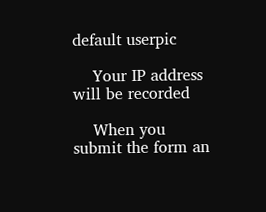default userpic

    Your IP address will be recorded

    When you submit the form an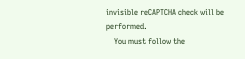invisible reCAPTCHA check will be performed.
    You must follow the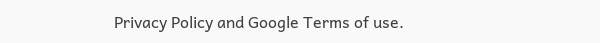Privacy Policy and Google Terms of use.